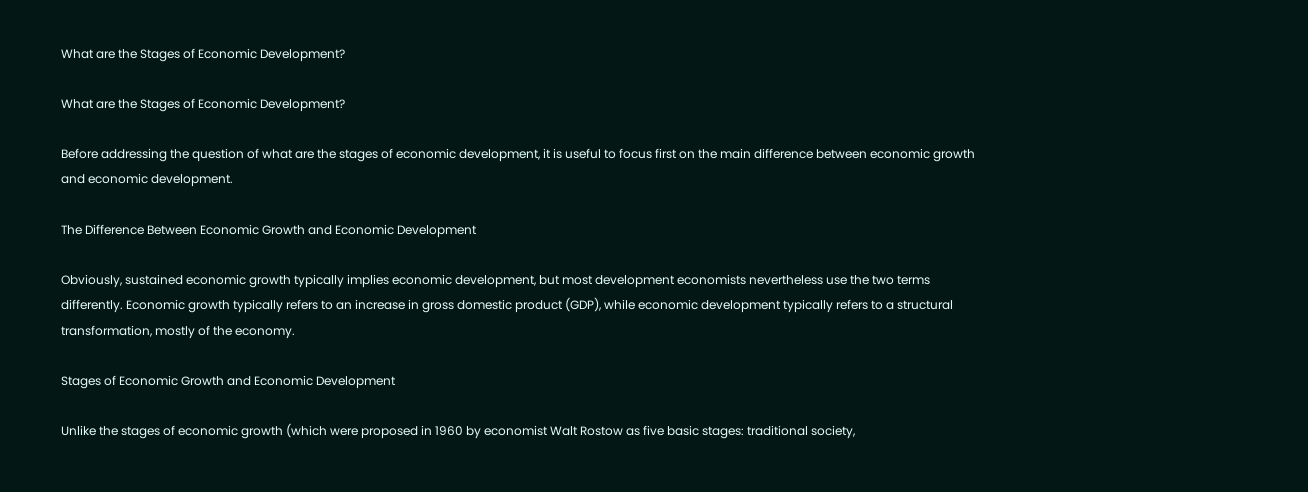What are the Stages of Economic Development?

What are the Stages of Economic Development?

Before addressing the question of what are the stages of economic development, it is useful to focus first on the main difference between economic growth and economic development.

The Difference Between Economic Growth and Economic Development

Obviously, sustained economic growth typically implies economic development, but most development economists nevertheless use the two terms differently. Economic growth typically refers to an increase in gross domestic product (GDP), while economic development typically refers to a structural transformation, mostly of the economy.

Stages of Economic Growth and Economic Development

Unlike the stages of economic growth (which were proposed in 1960 by economist Walt Rostow as five basic stages: traditional society,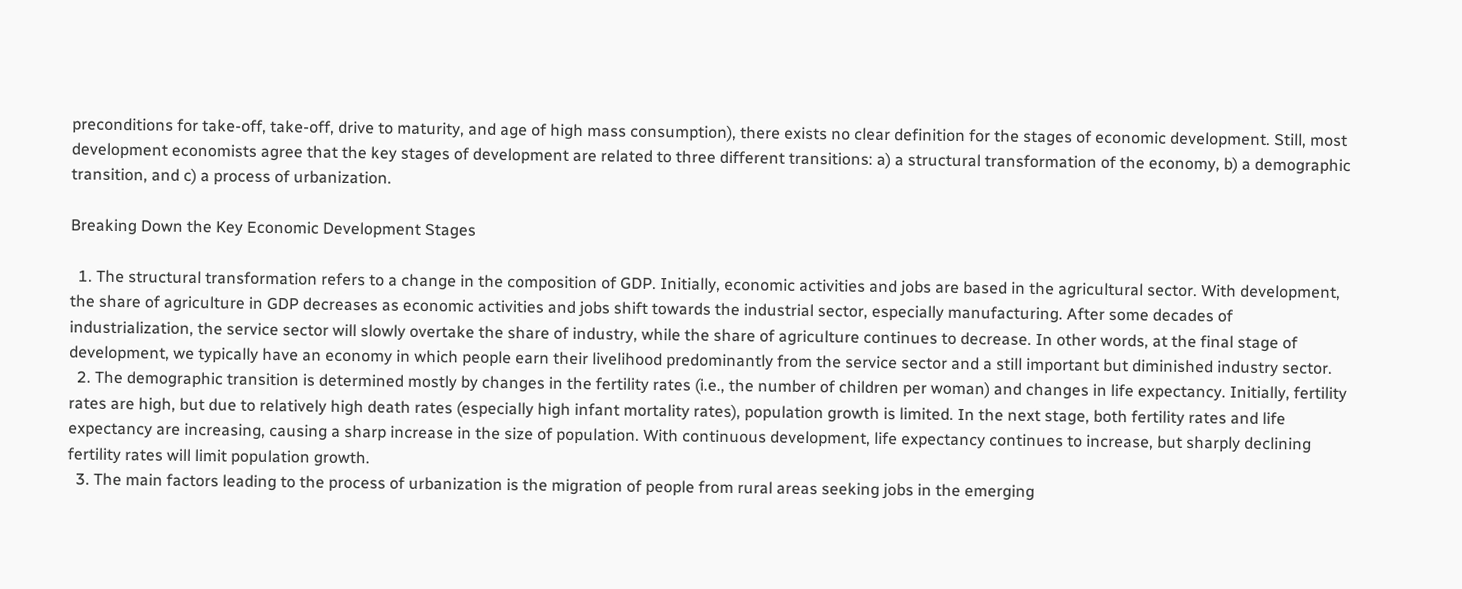preconditions for take-off, take-off, drive to maturity, and age of high mass consumption), there exists no clear definition for the stages of economic development. Still, most development economists agree that the key stages of development are related to three different transitions: a) a structural transformation of the economy, b) a demographic transition, and c) a process of urbanization.

Breaking Down the Key Economic Development Stages

  1. The structural transformation refers to a change in the composition of GDP. Initially, economic activities and jobs are based in the agricultural sector. With development, the share of agriculture in GDP decreases as economic activities and jobs shift towards the industrial sector, especially manufacturing. After some decades of industrialization, the service sector will slowly overtake the share of industry, while the share of agriculture continues to decrease. In other words, at the final stage of development, we typically have an economy in which people earn their livelihood predominantly from the service sector and a still important but diminished industry sector.
  2. The demographic transition is determined mostly by changes in the fertility rates (i.e., the number of children per woman) and changes in life expectancy. Initially, fertility rates are high, but due to relatively high death rates (especially high infant mortality rates), population growth is limited. In the next stage, both fertility rates and life expectancy are increasing, causing a sharp increase in the size of population. With continuous development, life expectancy continues to increase, but sharply declining fertility rates will limit population growth.
  3. The main factors leading to the process of urbanization is the migration of people from rural areas seeking jobs in the emerging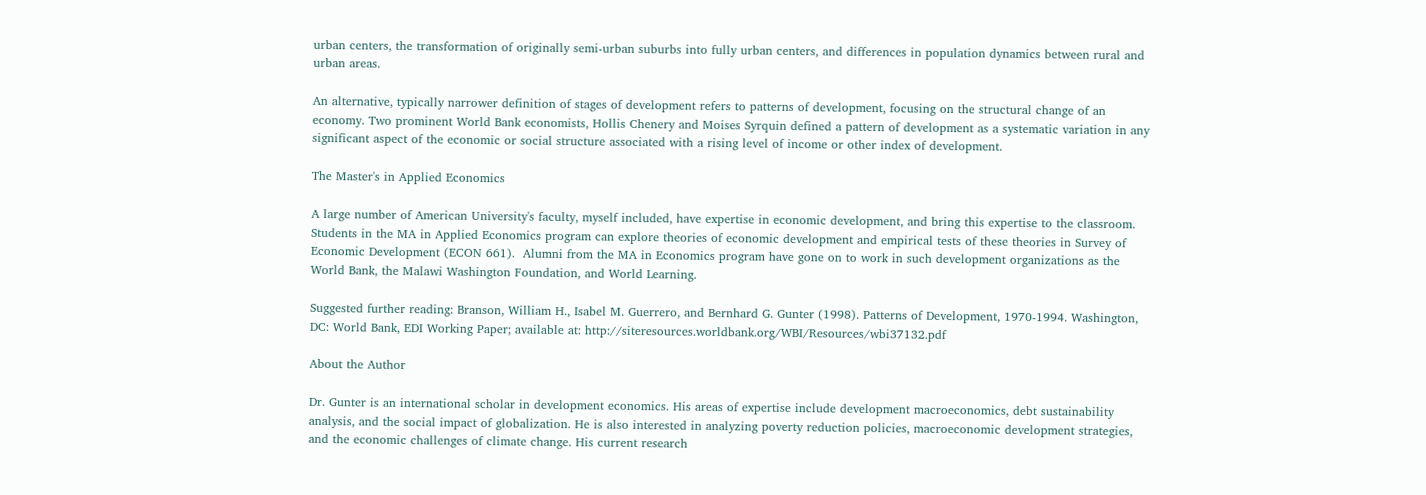urban centers, the transformation of originally semi-urban suburbs into fully urban centers, and differences in population dynamics between rural and urban areas.

An alternative, typically narrower definition of stages of development refers to patterns of development, focusing on the structural change of an economy. Two prominent World Bank economists, Hollis Chenery and Moises Syrquin defined a pattern of development as a systematic variation in any significant aspect of the economic or social structure associated with a rising level of income or other index of development.

The Master's in Applied Economics

A large number of American University's faculty, myself included, have expertise in economic development, and bring this expertise to the classroom.  Students in the MA in Applied Economics program can explore theories of economic development and empirical tests of these theories in Survey of Economic Development (ECON 661).  Alumni from the MA in Economics program have gone on to work in such development organizations as the World Bank, the Malawi Washington Foundation, and World Learning.

Suggested further reading: Branson, William H., Isabel M. Guerrero, and Bernhard G. Gunter (1998). Patterns of Development, 1970-1994. Washington, DC: World Bank, EDI Working Paper; available at: http://siteresources.worldbank.org/WBI/Resources/wbi37132.pdf

About the Author

Dr. Gunter is an international scholar in development economics. His areas of expertise include development macroeconomics, debt sustainability analysis, and the social impact of globalization. He is also interested in analyzing poverty reduction policies, macroeconomic development strategies, and the economic challenges of climate change. His current research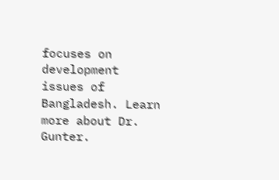focuses on development issues of Bangladesh. Learn more about Dr. Gunter.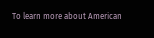To learn more about American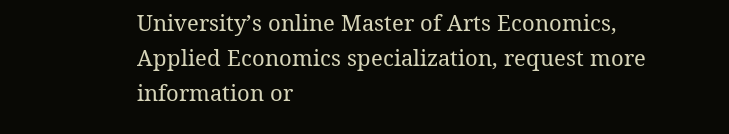University’s online Master of Arts Economics, Applied Economics specialization, request more information or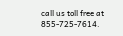call us toll free at 855-725-7614.